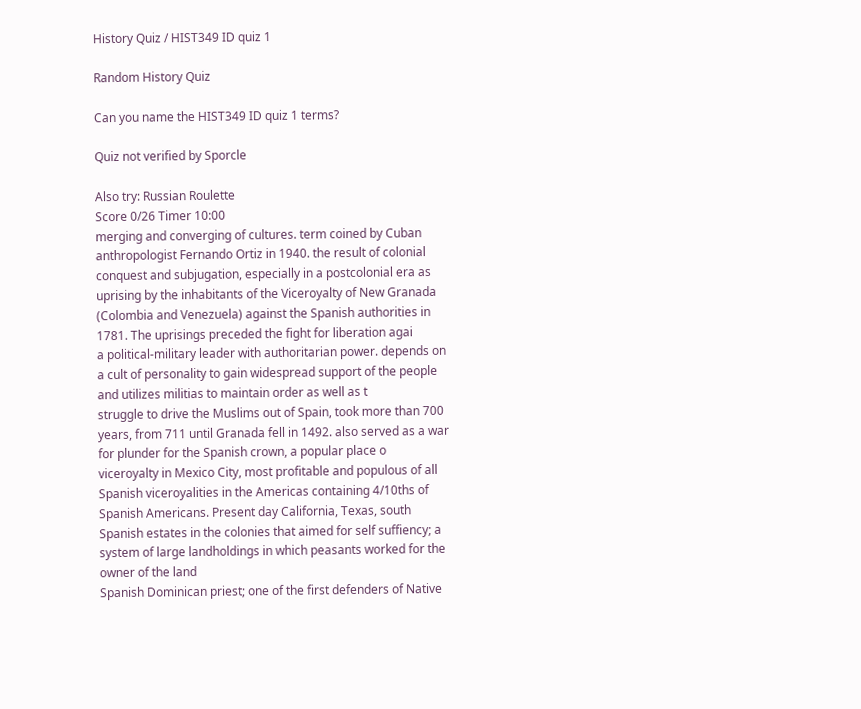History Quiz / HIST349 ID quiz 1

Random History Quiz

Can you name the HIST349 ID quiz 1 terms?

Quiz not verified by Sporcle

Also try: Russian Roulette
Score 0/26 Timer 10:00
merging and converging of cultures. term coined by Cuban anthropologist Fernando Ortiz in 1940. the result of colonial conquest and subjugation, especially in a postcolonial era as
uprising by the inhabitants of the Viceroyalty of New Granada (Colombia and Venezuela) against the Spanish authorities in 1781. The uprisings preceded the fight for liberation agai
a political-military leader with authoritarian power. depends on a cult of personality to gain widespread support of the people and utilizes militias to maintain order as well as t
struggle to drive the Muslims out of Spain, took more than 700 years, from 711 until Granada fell in 1492. also served as a war for plunder for the Spanish crown, a popular place o
viceroyalty in Mexico City, most profitable and populous of all Spanish viceroyalities in the Americas containing 4/10ths of Spanish Americans. Present day California, Texas, south
Spanish estates in the colonies that aimed for self suffiency; a system of large landholdings in which peasants worked for the owner of the land
Spanish Dominican priest; one of the first defenders of Native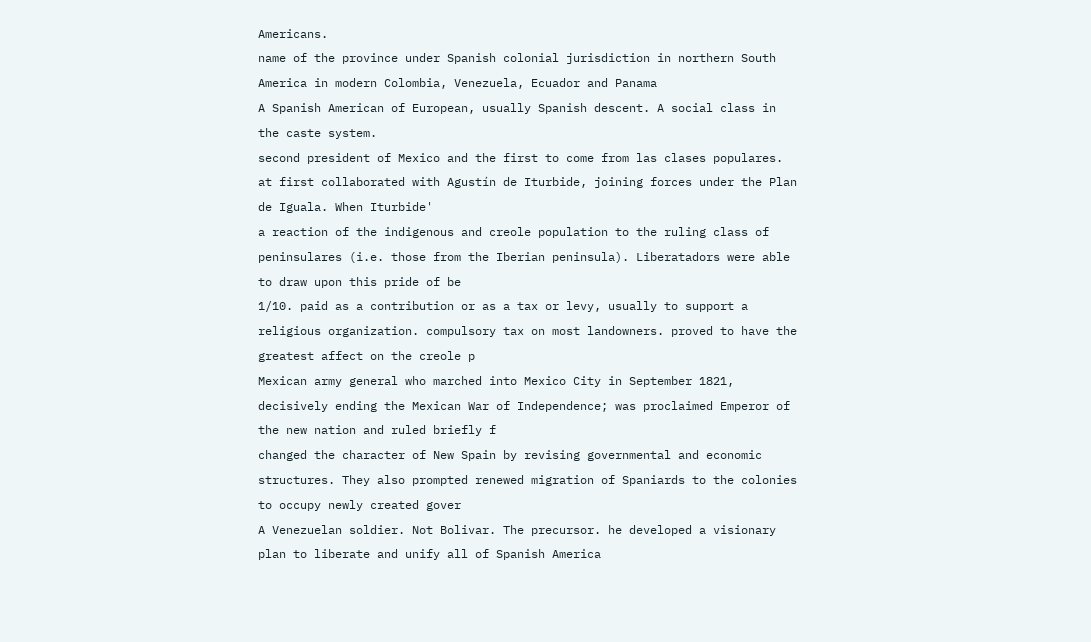Americans.
name of the province under Spanish colonial jurisdiction in northern South America in modern Colombia, Venezuela, Ecuador and Panama
A Spanish American of European, usually Spanish descent. A social class in the caste system.
second president of Mexico and the first to come from las clases populares. at first collaborated with Agustín de Iturbide, joining forces under the Plan de Iguala. When Iturbide'
a reaction of the indigenous and creole population to the ruling class of peninsulares (i.e. those from the Iberian peninsula). Liberatadors were able to draw upon this pride of be
1/10. paid as a contribution or as a tax or levy, usually to support a religious organization. compulsory tax on most landowners. proved to have the greatest affect on the creole p
Mexican army general who marched into Mexico City in September 1821, decisively ending the Mexican War of Independence; was proclaimed Emperor of the new nation and ruled briefly f
changed the character of New Spain by revising governmental and economic structures. They also prompted renewed migration of Spaniards to the colonies to occupy newly created gover
A Venezuelan soldier. Not Bolivar. The precursor. he developed a visionary plan to liberate and unify all of Spanish America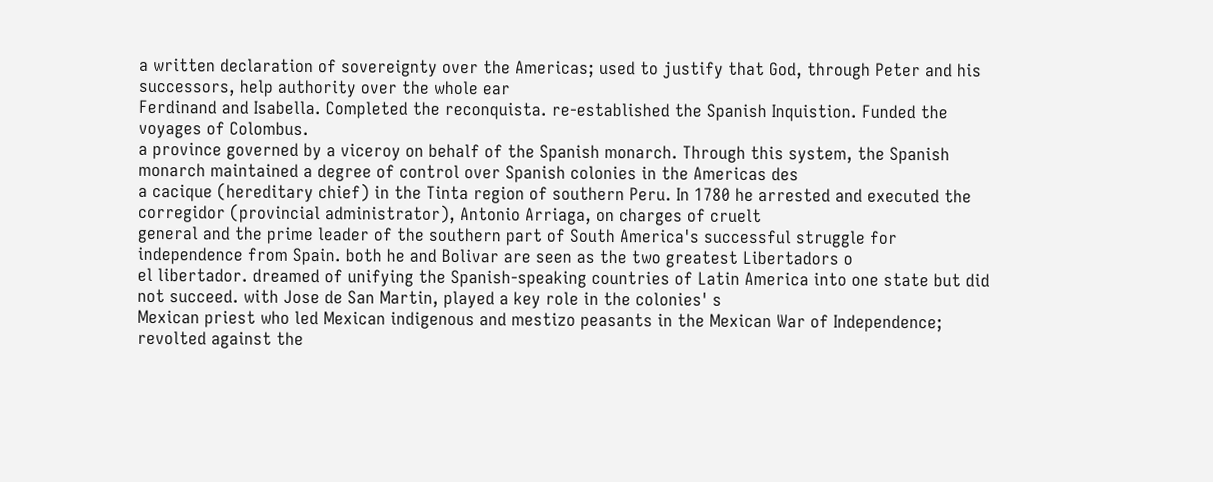a written declaration of sovereignty over the Americas; used to justify that God, through Peter and his successors, help authority over the whole ear
Ferdinand and Isabella. Completed the reconquista. re-established the Spanish Inquistion. Funded the voyages of Colombus.
a province governed by a viceroy on behalf of the Spanish monarch. Through this system, the Spanish monarch maintained a degree of control over Spanish colonies in the Americas des
a cacique (hereditary chief) in the Tinta region of southern Peru. In 1780 he arrested and executed the corregidor (provincial administrator), Antonio Arriaga, on charges of cruelt
general and the prime leader of the southern part of South America's successful struggle for independence from Spain. both he and Bolivar are seen as the two greatest Libertadors o
el libertador. dreamed of unifying the Spanish-speaking countries of Latin America into one state but did not succeed. with Jose de San Martin, played a key role in the colonies' s
Mexican priest who led Mexican indigenous and mestizo peasants in the Mexican War of Independence; revolted against the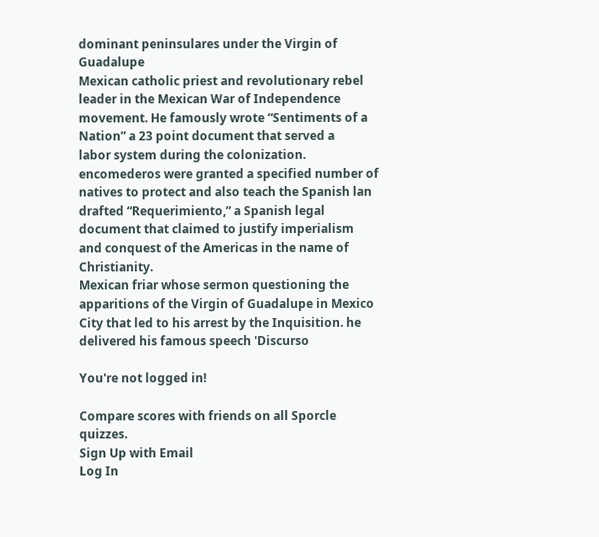dominant peninsulares under the Virgin of Guadalupe
Mexican catholic priest and revolutionary rebel leader in the Mexican War of Independence movement. He famously wrote “Sentiments of a Nation” a 23 point document that served a
labor system during the colonization. encomederos were granted a specified number of natives to protect and also teach the Spanish lan
drafted “Requerimiento,” a Spanish legal document that claimed to justify imperialism and conquest of the Americas in the name of Christianity.
Mexican friar whose sermon questioning the apparitions of the Virgin of Guadalupe in Mexico City that led to his arrest by the Inquisition. he delivered his famous speech 'Discurso

You're not logged in!

Compare scores with friends on all Sporcle quizzes.
Sign Up with Email
Log In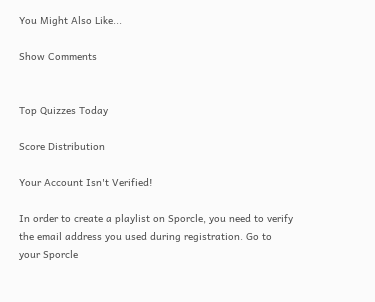You Might Also Like...

Show Comments


Top Quizzes Today

Score Distribution

Your Account Isn't Verified!

In order to create a playlist on Sporcle, you need to verify the email address you used during registration. Go to your Sporcle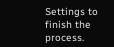Settings to finish the process.